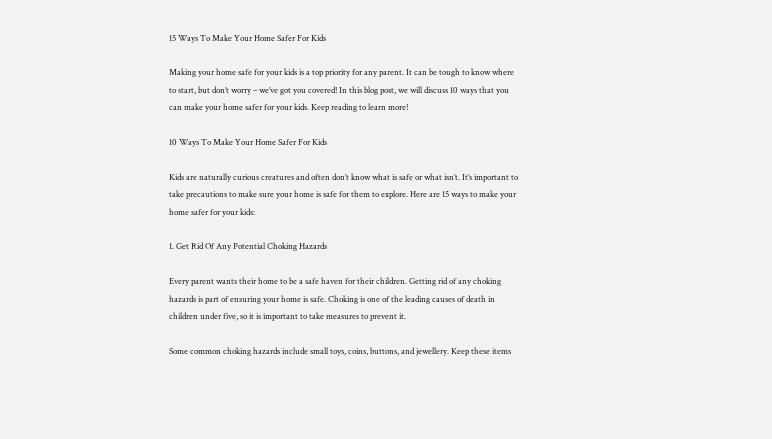15 Ways To Make Your Home Safer For Kids

Making your home safe for your kids is a top priority for any parent. It can be tough to know where to start, but don’t worry – we’ve got you covered! In this blog post, we will discuss 10 ways that you can make your home safer for your kids. Keep reading to learn more!

10 Ways To Make Your Home Safer For Kids

Kids are naturally curious creatures and often don’t know what is safe or what isn’t. It’s important to take precautions to make sure your home is safe for them to explore. Here are 15 ways to make your home safer for your kids:

1. Get Rid Of Any Potential Choking Hazards

Every parent wants their home to be a safe haven for their children. Getting rid of any choking hazards is part of ensuring your home is safe. Choking is one of the leading causes of death in children under five, so it is important to take measures to prevent it.

Some common choking hazards include small toys, coins, buttons, and jewellery. Keep these items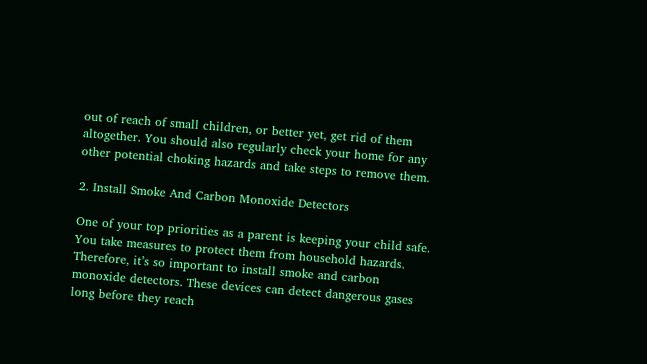out of reach of small children, or better yet, get rid of them altogether. You should also regularly check your home for any other potential choking hazards and take steps to remove them.

2. Install Smoke And Carbon Monoxide Detectors

One of your top priorities as a parent is keeping your child safe. You take measures to protect them from household hazards. Therefore, it’s so important to install smoke and carbon monoxide detectors. These devices can detect dangerous gases long before they reach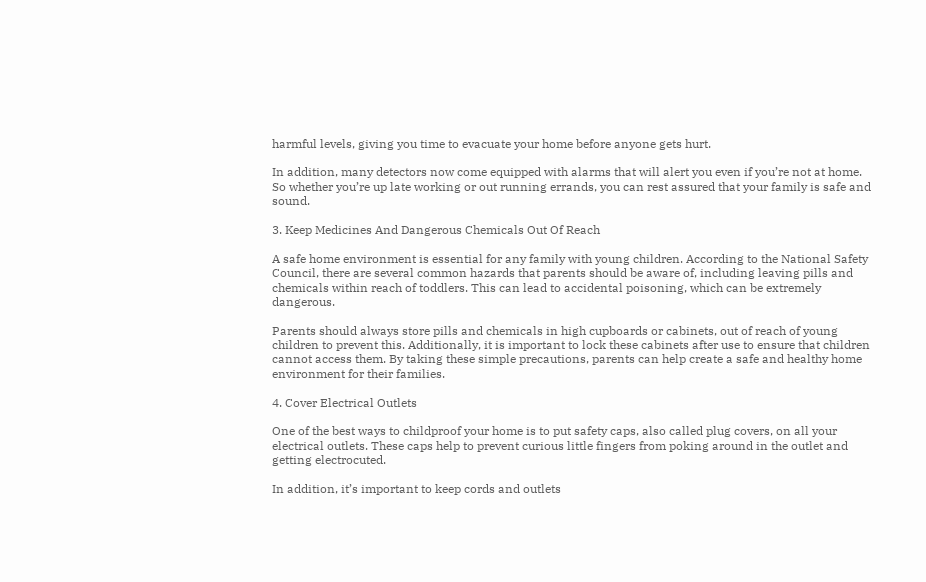harmful levels, giving you time to evacuate your home before anyone gets hurt.

In addition, many detectors now come equipped with alarms that will alert you even if you’re not at home. So whether you’re up late working or out running errands, you can rest assured that your family is safe and sound.

3. Keep Medicines And Dangerous Chemicals Out Of Reach

A safe home environment is essential for any family with young children. According to the National Safety Council, there are several common hazards that parents should be aware of, including leaving pills and chemicals within reach of toddlers. This can lead to accidental poisoning, which can be extremely dangerous.

Parents should always store pills and chemicals in high cupboards or cabinets, out of reach of young children to prevent this. Additionally, it is important to lock these cabinets after use to ensure that children cannot access them. By taking these simple precautions, parents can help create a safe and healthy home environment for their families.

4. Cover Electrical Outlets

One of the best ways to childproof your home is to put safety caps, also called plug covers, on all your electrical outlets. These caps help to prevent curious little fingers from poking around in the outlet and getting electrocuted.

In addition, it’s important to keep cords and outlets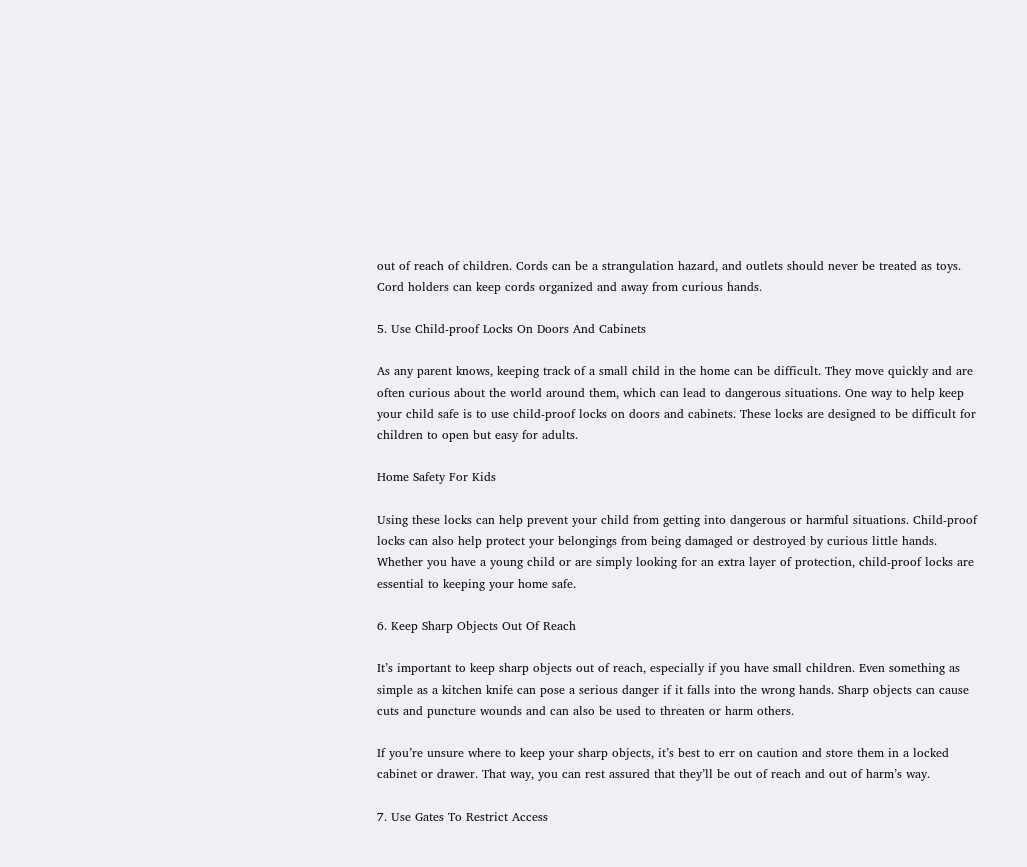out of reach of children. Cords can be a strangulation hazard, and outlets should never be treated as toys. Cord holders can keep cords organized and away from curious hands.

5. Use Child-proof Locks On Doors And Cabinets

As any parent knows, keeping track of a small child in the home can be difficult. They move quickly and are often curious about the world around them, which can lead to dangerous situations. One way to help keep your child safe is to use child-proof locks on doors and cabinets. These locks are designed to be difficult for children to open but easy for adults.

Home Safety For Kids

Using these locks can help prevent your child from getting into dangerous or harmful situations. Child-proof locks can also help protect your belongings from being damaged or destroyed by curious little hands. Whether you have a young child or are simply looking for an extra layer of protection, child-proof locks are essential to keeping your home safe.

6. Keep Sharp Objects Out Of Reach

It’s important to keep sharp objects out of reach, especially if you have small children. Even something as simple as a kitchen knife can pose a serious danger if it falls into the wrong hands. Sharp objects can cause cuts and puncture wounds and can also be used to threaten or harm others.

If you’re unsure where to keep your sharp objects, it’s best to err on caution and store them in a locked cabinet or drawer. That way, you can rest assured that they’ll be out of reach and out of harm’s way.

7. Use Gates To Restrict Access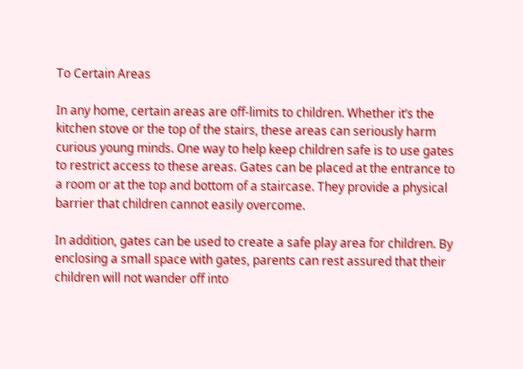To Certain Areas

In any home, certain areas are off-limits to children. Whether it’s the kitchen stove or the top of the stairs, these areas can seriously harm curious young minds. One way to help keep children safe is to use gates to restrict access to these areas. Gates can be placed at the entrance to a room or at the top and bottom of a staircase. They provide a physical barrier that children cannot easily overcome.

In addition, gates can be used to create a safe play area for children. By enclosing a small space with gates, parents can rest assured that their children will not wander off into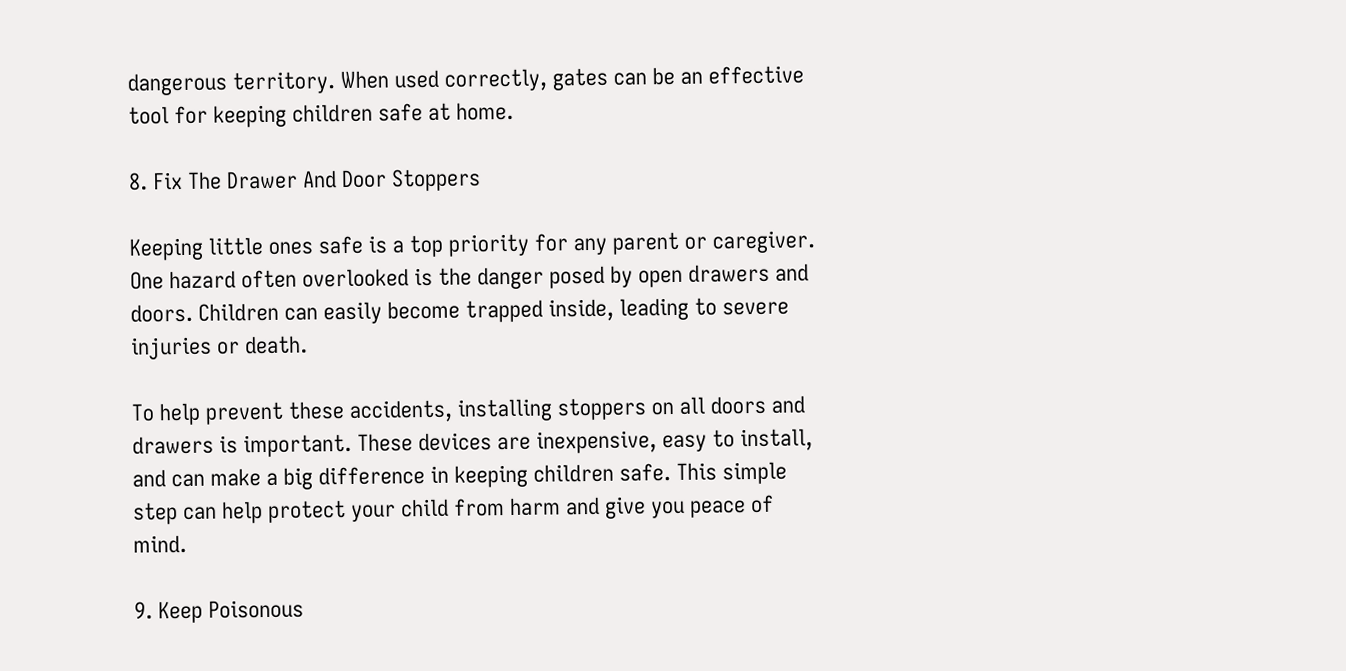dangerous territory. When used correctly, gates can be an effective tool for keeping children safe at home.

8. Fix The Drawer And Door Stoppers

Keeping little ones safe is a top priority for any parent or caregiver. One hazard often overlooked is the danger posed by open drawers and doors. Children can easily become trapped inside, leading to severe injuries or death.

To help prevent these accidents, installing stoppers on all doors and drawers is important. These devices are inexpensive, easy to install, and can make a big difference in keeping children safe. This simple step can help protect your child from harm and give you peace of mind.

9. Keep Poisonous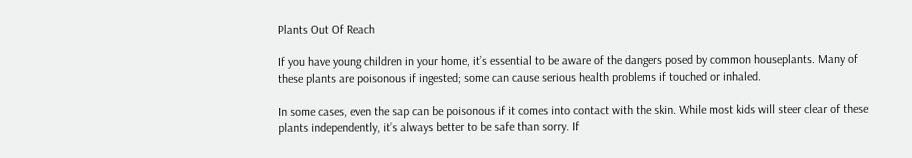Plants Out Of Reach

If you have young children in your home, it’s essential to be aware of the dangers posed by common houseplants. Many of these plants are poisonous if ingested; some can cause serious health problems if touched or inhaled.

In some cases, even the sap can be poisonous if it comes into contact with the skin. While most kids will steer clear of these plants independently, it’s always better to be safe than sorry. If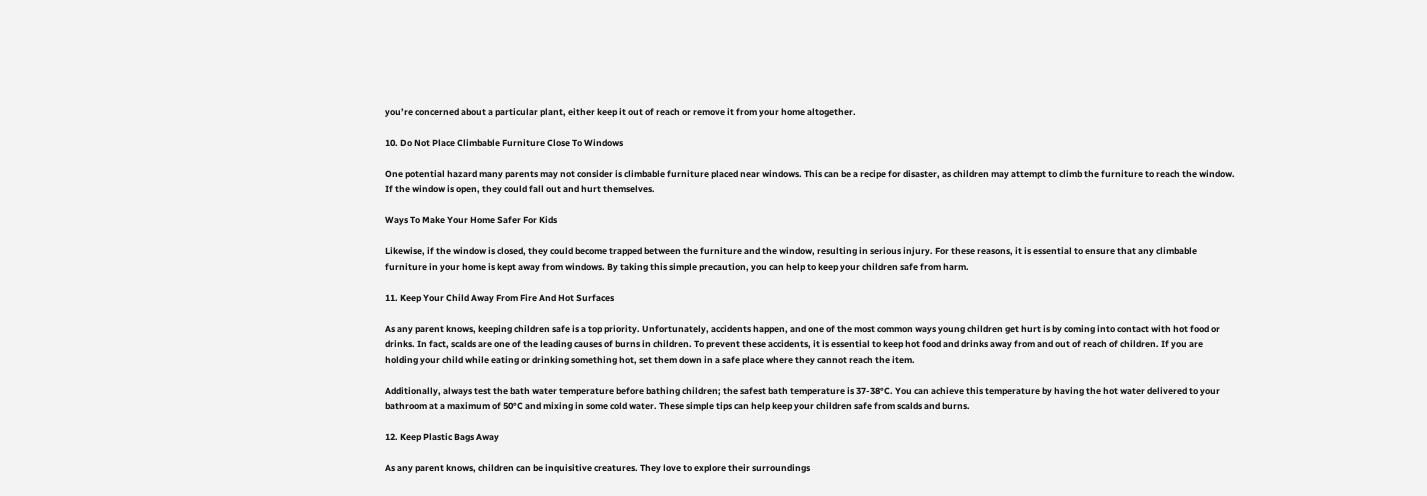you’re concerned about a particular plant, either keep it out of reach or remove it from your home altogether.

10. Do Not Place Climbable Furniture Close To Windows

One potential hazard many parents may not consider is climbable furniture placed near windows. This can be a recipe for disaster, as children may attempt to climb the furniture to reach the window. If the window is open, they could fall out and hurt themselves.

Ways To Make Your Home Safer For Kids

Likewise, if the window is closed, they could become trapped between the furniture and the window, resulting in serious injury. For these reasons, it is essential to ensure that any climbable furniture in your home is kept away from windows. By taking this simple precaution, you can help to keep your children safe from harm.

11. Keep Your Child Away From Fire And Hot Surfaces

As any parent knows, keeping children safe is a top priority. Unfortunately, accidents happen, and one of the most common ways young children get hurt is by coming into contact with hot food or drinks. In fact, scalds are one of the leading causes of burns in children. To prevent these accidents, it is essential to keep hot food and drinks away from and out of reach of children. If you are holding your child while eating or drinking something hot, set them down in a safe place where they cannot reach the item.

Additionally, always test the bath water temperature before bathing children; the safest bath temperature is 37-38°C. You can achieve this temperature by having the hot water delivered to your bathroom at a maximum of 50°C and mixing in some cold water. These simple tips can help keep your children safe from scalds and burns.

12. Keep Plastic Bags Away

As any parent knows, children can be inquisitive creatures. They love to explore their surroundings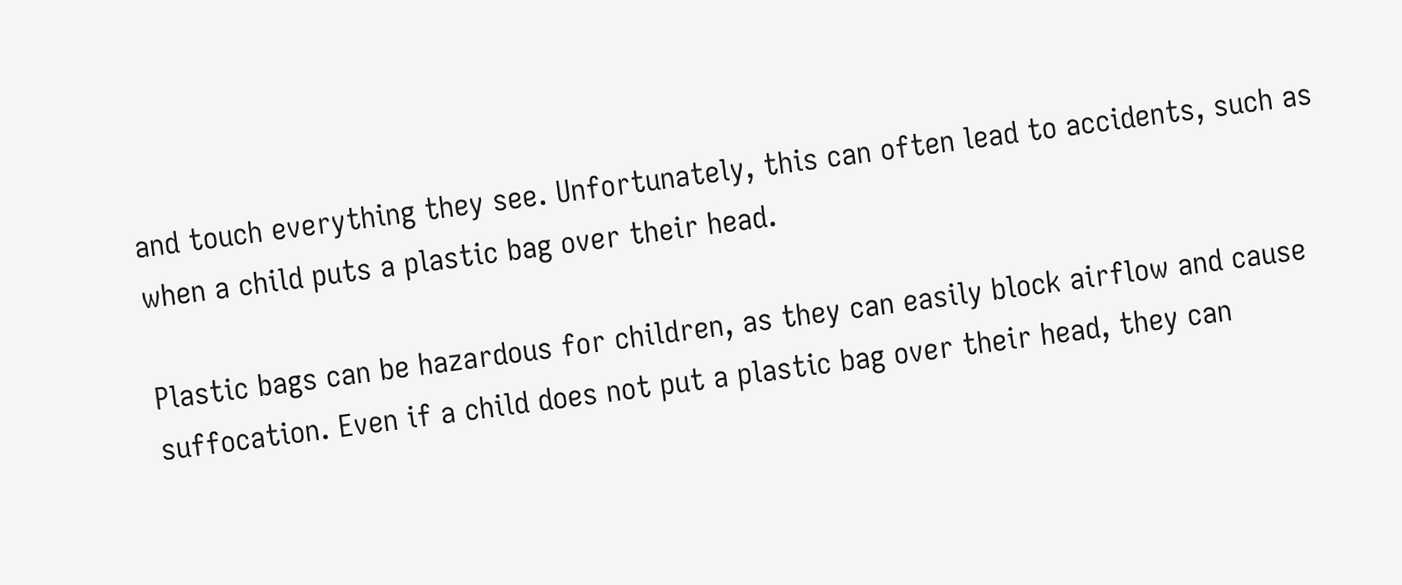and touch everything they see. Unfortunately, this can often lead to accidents, such as when a child puts a plastic bag over their head.

Plastic bags can be hazardous for children, as they can easily block airflow and cause suffocation. Even if a child does not put a plastic bag over their head, they can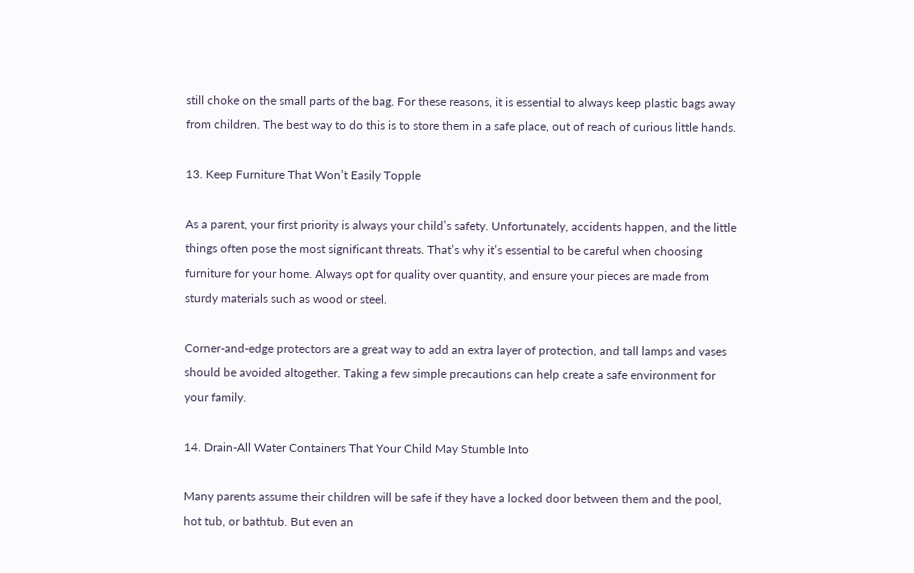still choke on the small parts of the bag. For these reasons, it is essential to always keep plastic bags away from children. The best way to do this is to store them in a safe place, out of reach of curious little hands.

13. Keep Furniture That Won’t Easily Topple

As a parent, your first priority is always your child’s safety. Unfortunately, accidents happen, and the little things often pose the most significant threats. That’s why it’s essential to be careful when choosing furniture for your home. Always opt for quality over quantity, and ensure your pieces are made from sturdy materials such as wood or steel.

Corner-and-edge protectors are a great way to add an extra layer of protection, and tall lamps and vases should be avoided altogether. Taking a few simple precautions can help create a safe environment for your family.

14. Drain-All Water Containers That Your Child May Stumble Into

Many parents assume their children will be safe if they have a locked door between them and the pool, hot tub, or bathtub. But even an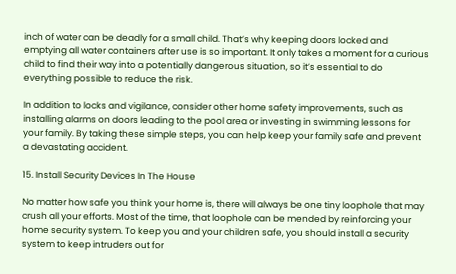inch of water can be deadly for a small child. That’s why keeping doors locked and emptying all water containers after use is so important. It only takes a moment for a curious child to find their way into a potentially dangerous situation, so it’s essential to do everything possible to reduce the risk.

In addition to locks and vigilance, consider other home safety improvements, such as installing alarms on doors leading to the pool area or investing in swimming lessons for your family. By taking these simple steps, you can help keep your family safe and prevent a devastating accident.

15. Install Security Devices In The House

No matter how safe you think your home is, there will always be one tiny loophole that may crush all your efforts. Most of the time, that loophole can be mended by reinforcing your home security system. To keep you and your children safe, you should install a security system to keep intruders out for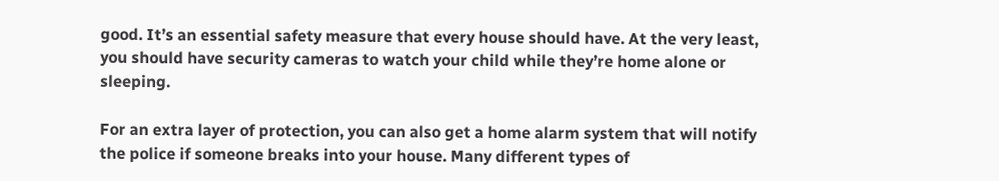good. It’s an essential safety measure that every house should have. At the very least, you should have security cameras to watch your child while they’re home alone or sleeping.

For an extra layer of protection, you can also get a home alarm system that will notify the police if someone breaks into your house. Many different types of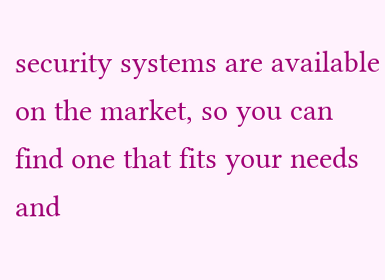security systems are available on the market, so you can find one that fits your needs and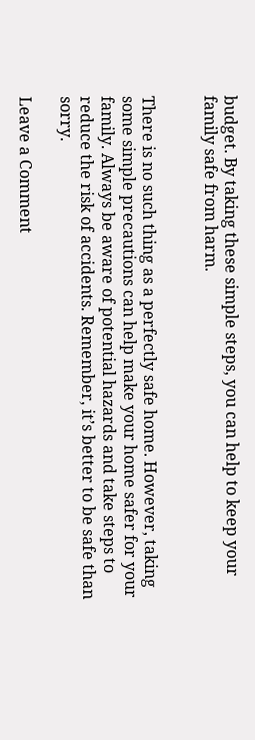budget. By taking these simple steps, you can help to keep your family safe from harm.


There is no such thing as a perfectly safe home. However, taking some simple precautions can help make your home safer for your family. Always be aware of potential hazards and take steps to reduce the risk of accidents. Remember, it’s better to be safe than sorry.

Leave a Comment